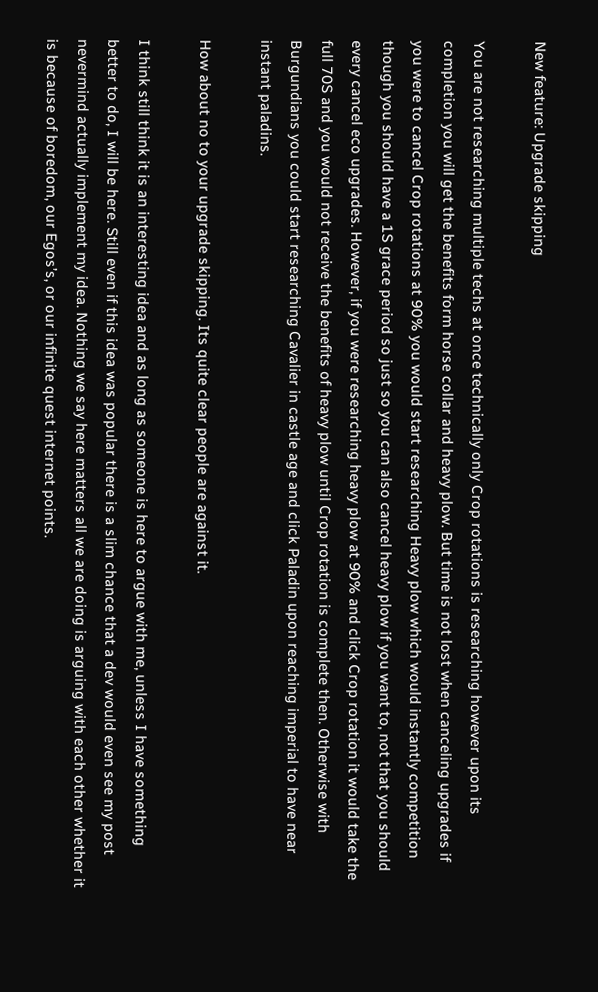New feature: Upgrade skipping

You are not researching multiple techs at once technically only Crop rotations is researching however upon its completion you will get the benefits form horse collar and heavy plow. But time is not lost when canceling upgrades if you were to cancel Crop rotations at 90% you would start researching Heavy plow which would instantly competition though you should have a 1S grace period so just so you can also cancel heavy plow if you want to, not that you should every cancel eco upgrades. However, if you were researching heavy plow at 90% and click Crop rotation it would take the full 70S and you would not receive the benefits of heavy plow until Crop rotation is complete then. Otherwise with Burgundians you could start researching Cavalier in castle age and click Paladin upon reaching imperial to have near instant paladins.

How about no to your upgrade skipping. Its quite clear people are against it.

I think still think it is an interesting idea and as long as someone is here to argue with me, unless I have something better to do, I will be here. Still even if this idea was popular there is a slim chance that a dev would even see my post nevermind actually implement my idea. Nothing we say here matters all we are doing is arguing with each other whether it is because of boredom, our Egos’s, or our infinite quest internet points.